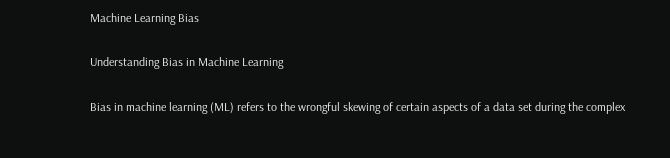Machine Learning Bias

Understanding Bias in Machine Learning

Bias in machine learning (ML) refers to the wrongful skewing of certain aspects of a data set during the complex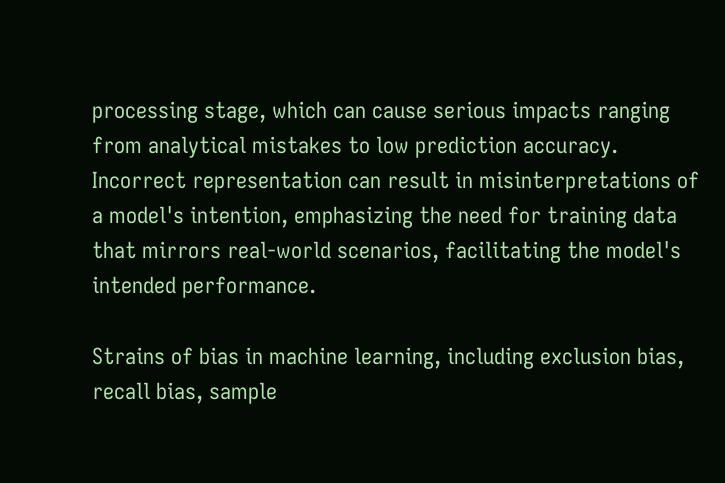processing stage, which can cause serious impacts ranging from analytical mistakes to low prediction accuracy. Incorrect representation can result in misinterpretations of a model's intention, emphasizing the need for training data that mirrors real-world scenarios, facilitating the model's intended performance.

Strains of bias in machine learning, including exclusion bias, recall bias, sample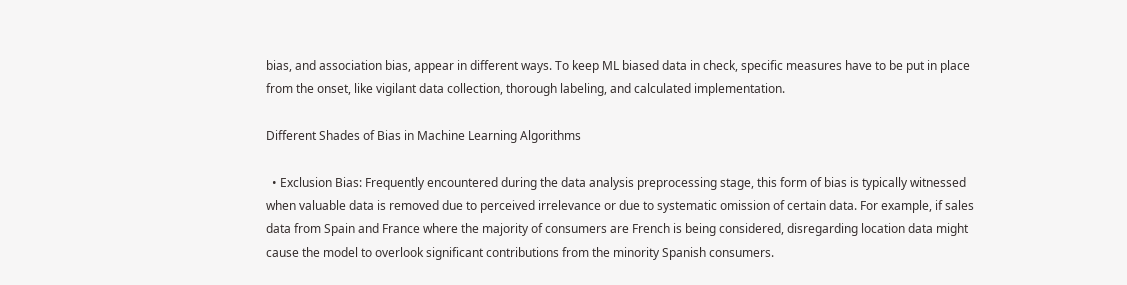bias, and association bias, appear in different ways. To keep ML biased data in check, specific measures have to be put in place from the onset, like vigilant data collection, thorough labeling, and calculated implementation.

Different Shades of Bias in Machine Learning Algorithms

  • Exclusion Bias: Frequently encountered during the data analysis preprocessing stage, this form of bias is typically witnessed when valuable data is removed due to perceived irrelevance or due to systematic omission of certain data. For example, if sales data from Spain and France where the majority of consumers are French is being considered, disregarding location data might cause the model to overlook significant contributions from the minority Spanish consumers.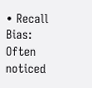• Recall Bias: Often noticed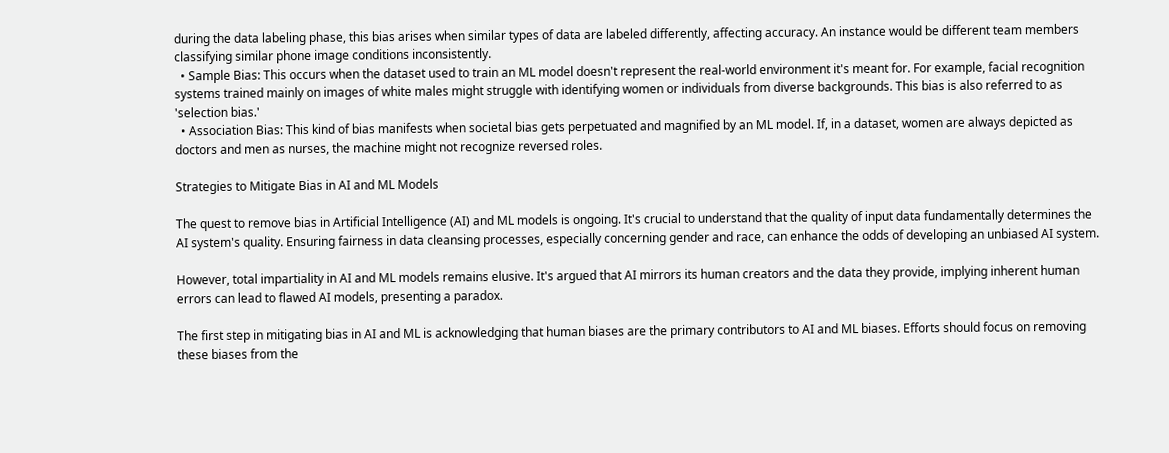during the data labeling phase, this bias arises when similar types of data are labeled differently, affecting accuracy. An instance would be different team members classifying similar phone image conditions inconsistently.
  • Sample Bias: This occurs when the dataset used to train an ML model doesn't represent the real-world environment it's meant for. For example, facial recognition systems trained mainly on images of white males might struggle with identifying women or individuals from diverse backgrounds. This bias is also referred to as 'selection bias.'
  • Association Bias: This kind of bias manifests when societal bias gets perpetuated and magnified by an ML model. If, in a dataset, women are always depicted as doctors and men as nurses, the machine might not recognize reversed roles.

Strategies to Mitigate Bias in AI and ML Models

The quest to remove bias in Artificial Intelligence (AI) and ML models is ongoing. It's crucial to understand that the quality of input data fundamentally determines the AI system's quality. Ensuring fairness in data cleansing processes, especially concerning gender and race, can enhance the odds of developing an unbiased AI system.

However, total impartiality in AI and ML models remains elusive. It's argued that AI mirrors its human creators and the data they provide, implying inherent human errors can lead to flawed AI models, presenting a paradox.

The first step in mitigating bias in AI and ML is acknowledging that human biases are the primary contributors to AI and ML biases. Efforts should focus on removing these biases from the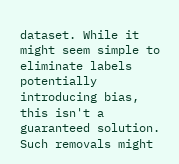dataset. While it might seem simple to eliminate labels potentially introducing bias, this isn't a guaranteed solution. Such removals might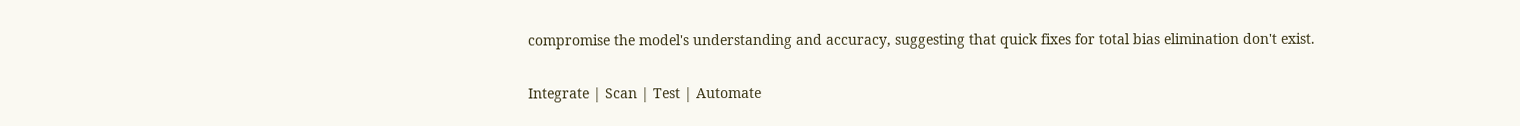compromise the model's understanding and accuracy, suggesting that quick fixes for total bias elimination don't exist.

Integrate | Scan | Test | Automate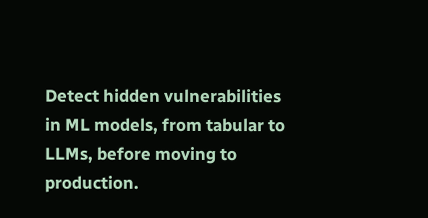Detect hidden vulnerabilities in ML models, from tabular to LLMs, before moving to production.